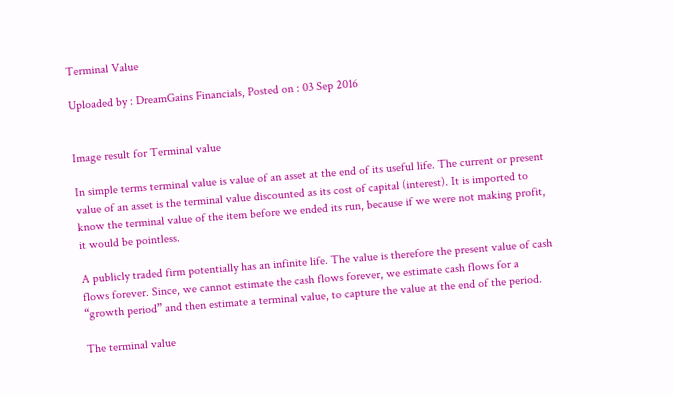Terminal Value

Uploaded by : DreamGains Financials, Posted on : 03 Sep 2016


Image result for Terminal value

In simple terms terminal value is value of an asset at the end of its useful life. The current or present value of an asset is the terminal value discounted as its cost of capital (interest). It is imported to know the terminal value of the item before we ended its run, because if we were not making profit, it would be pointless.

A publicly traded firm potentially has an infinite life. The value is therefore the present value of cash flows forever. Since, we cannot estimate the cash flows forever, we estimate cash flows for a “growth period” and then estimate a terminal value, to capture the value at the end of the period.

The terminal value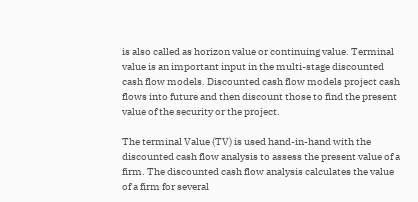is also called as horizon value or continuing value. Terminal value is an important input in the multi-stage discounted cash flow models. Discounted cash flow models project cash flows into future and then discount those to find the present value of the security or the project.

The terminal Value (TV) is used hand-in-hand with the discounted cash flow analysis to assess the present value of a firm. The discounted cash flow analysis calculates the value of a firm for several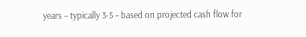years – typically 3-5 – based on projected cash flow for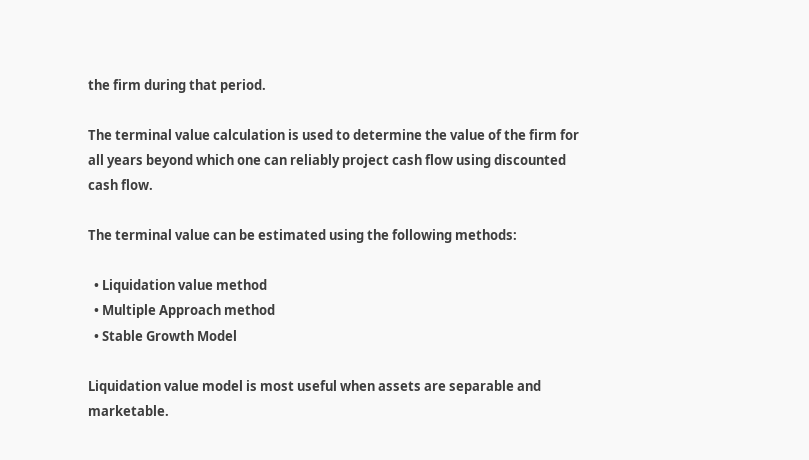the firm during that period.

The terminal value calculation is used to determine the value of the firm for all years beyond which one can reliably project cash flow using discounted cash flow.

The terminal value can be estimated using the following methods:

  • Liquidation value method
  • Multiple Approach method
  • Stable Growth Model

Liquidation value model is most useful when assets are separable and marketable.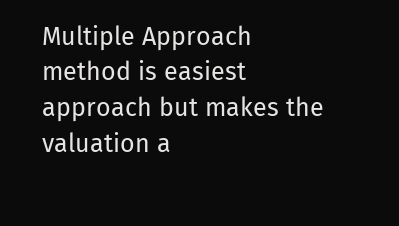Multiple Approach method is easiest approach but makes the valuation a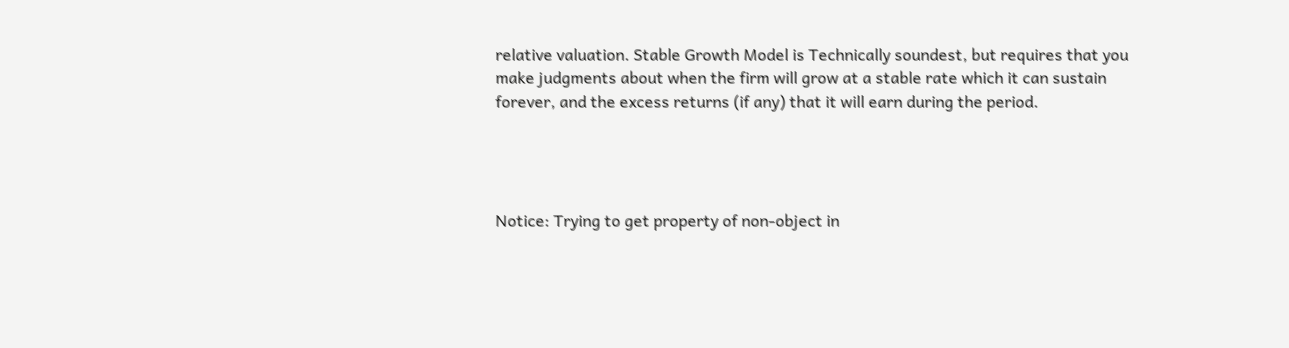relative valuation. Stable Growth Model is Technically soundest, but requires that you make judgments about when the firm will grow at a stable rate which it can sustain forever, and the excess returns (if any) that it will earn during the period.




Notice: Trying to get property of non-object in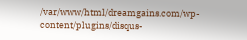/var/www/html/dreamgains.com/wp-content/plugins/disqus-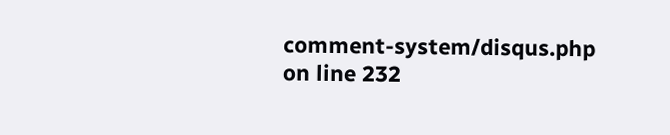comment-system/disqus.php on line 232